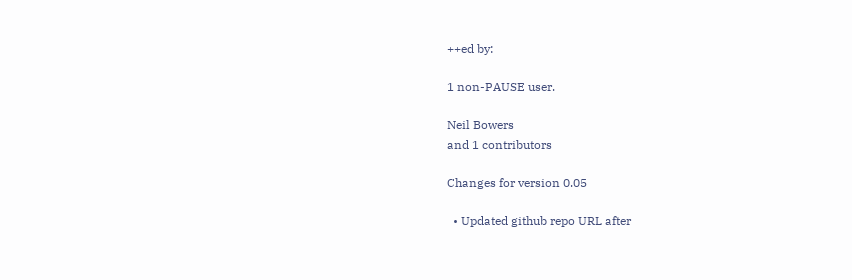++ed by:

1 non-PAUSE user.

Neil Bowers
and 1 contributors

Changes for version 0.05

  • Updated github repo URL after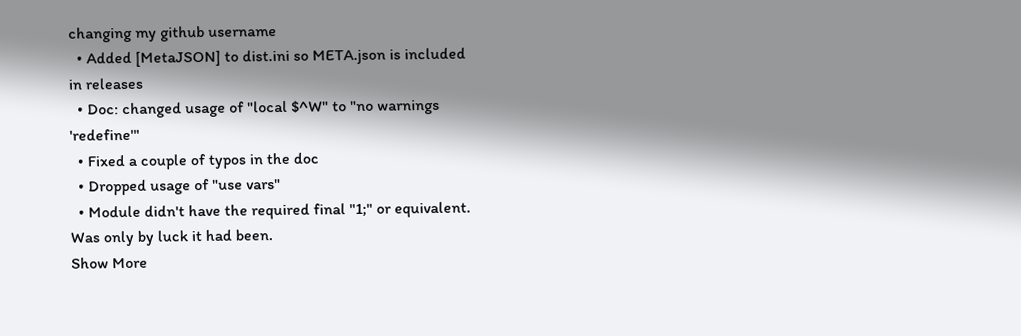changing my github username
  • Added [MetaJSON] to dist.ini so META.json is included in releases
  • Doc: changed usage of "local $^W" to "no warnings 'redefine'"
  • Fixed a couple of typos in the doc
  • Dropped usage of "use vars"
  • Module didn't have the required final "1;" or equivalent. Was only by luck it had been.
Show More